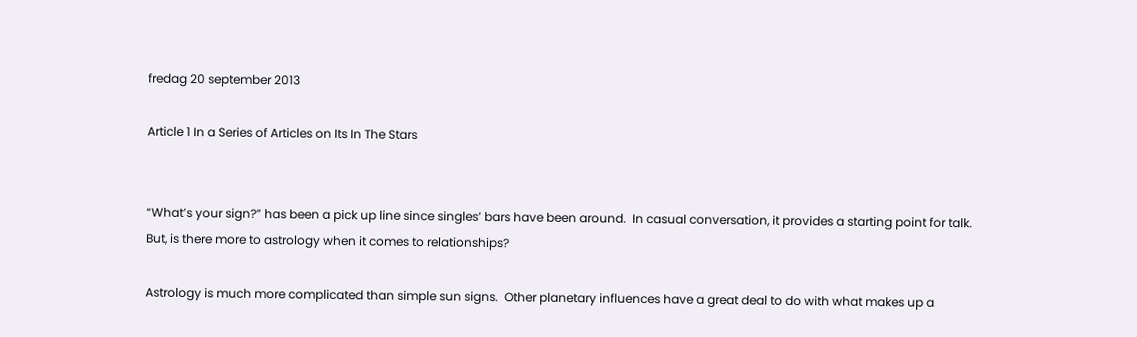fredag 20 september 2013

Article 1 In a Series of Articles on Its In The Stars


“What’s your sign?” has been a pick up line since singles’ bars have been around.  In casual conversation, it provides a starting point for talk.  But, is there more to astrology when it comes to relationships?

Astrology is much more complicated than simple sun signs.  Other planetary influences have a great deal to do with what makes up a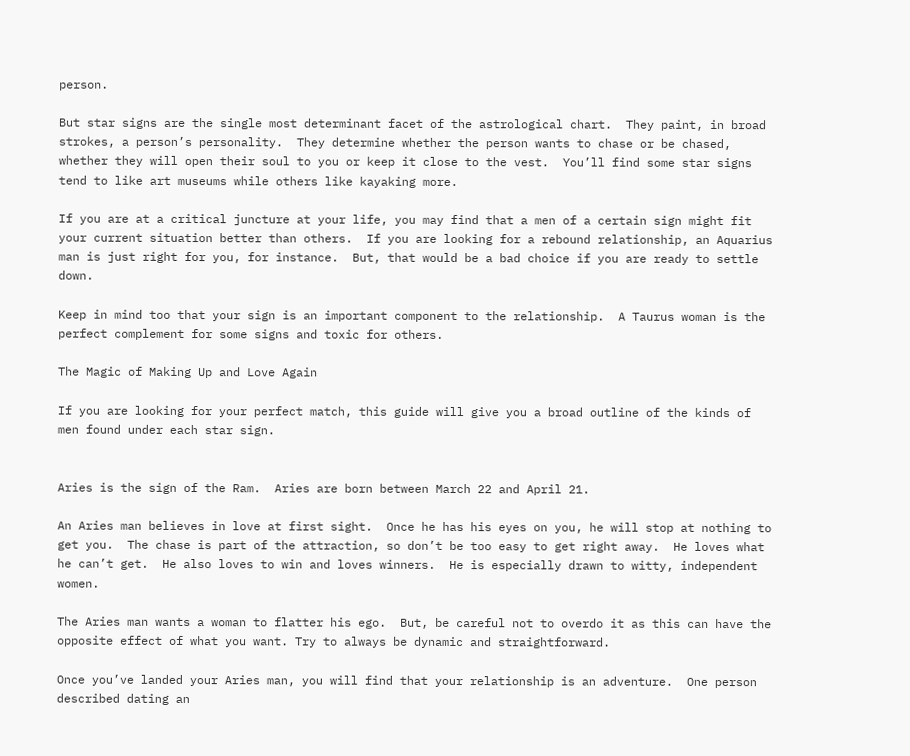person.

But star signs are the single most determinant facet of the astrological chart.  They paint, in broad strokes, a person’s personality.  They determine whether the person wants to chase or be chased, whether they will open their soul to you or keep it close to the vest.  You’ll find some star signs tend to like art museums while others like kayaking more.

If you are at a critical juncture at your life, you may find that a men of a certain sign might fit your current situation better than others.  If you are looking for a rebound relationship, an Aquarius man is just right for you, for instance.  But, that would be a bad choice if you are ready to settle down.

Keep in mind too that your sign is an important component to the relationship.  A Taurus woman is the perfect complement for some signs and toxic for others.

The Magic of Making Up and Love Again

If you are looking for your perfect match, this guide will give you a broad outline of the kinds of men found under each star sign.


Aries is the sign of the Ram.  Aries are born between March 22 and April 21.

An Aries man believes in love at first sight.  Once he has his eyes on you, he will stop at nothing to get you.  The chase is part of the attraction, so don’t be too easy to get right away.  He loves what he can’t get.  He also loves to win and loves winners.  He is especially drawn to witty, independent women.

The Aries man wants a woman to flatter his ego.  But, be careful not to overdo it as this can have the opposite effect of what you want. Try to always be dynamic and straightforward.

Once you’ve landed your Aries man, you will find that your relationship is an adventure.  One person described dating an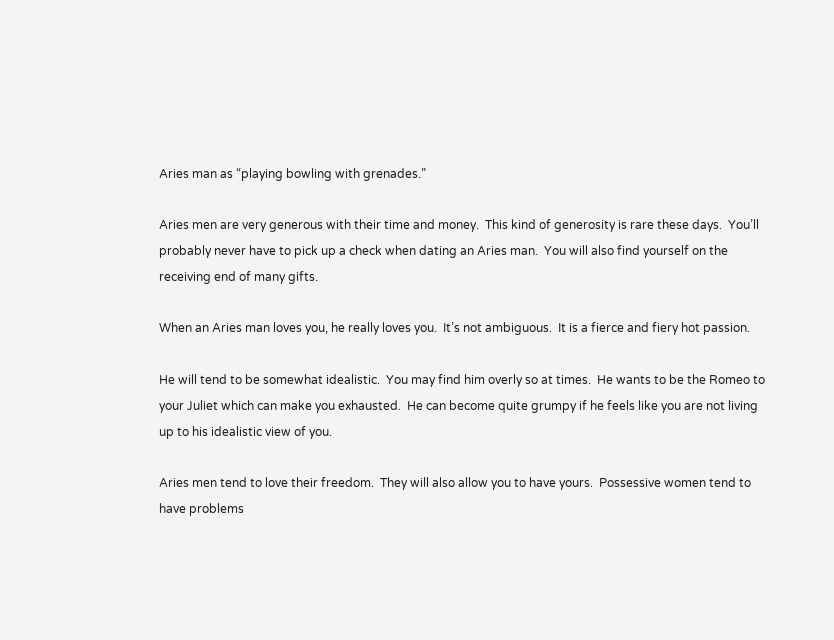Aries man as “playing bowling with grenades.”

Aries men are very generous with their time and money.  This kind of generosity is rare these days.  You’ll probably never have to pick up a check when dating an Aries man.  You will also find yourself on the receiving end of many gifts.

When an Aries man loves you, he really loves you.  It’s not ambiguous.  It is a fierce and fiery hot passion.

He will tend to be somewhat idealistic.  You may find him overly so at times.  He wants to be the Romeo to your Juliet which can make you exhausted.  He can become quite grumpy if he feels like you are not living up to his idealistic view of you.

Aries men tend to love their freedom.  They will also allow you to have yours.  Possessive women tend to have problems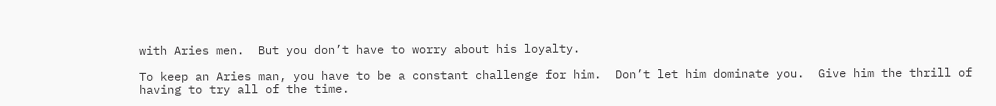with Aries men.  But you don’t have to worry about his loyalty.

To keep an Aries man, you have to be a constant challenge for him.  Don’t let him dominate you.  Give him the thrill of having to try all of the time.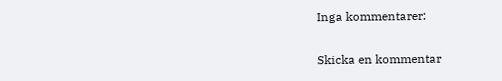Inga kommentarer:

Skicka en kommentar